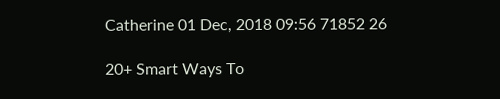Catherine 01 Dec, 2018 09:56 71852 26

20+ Smart Ways To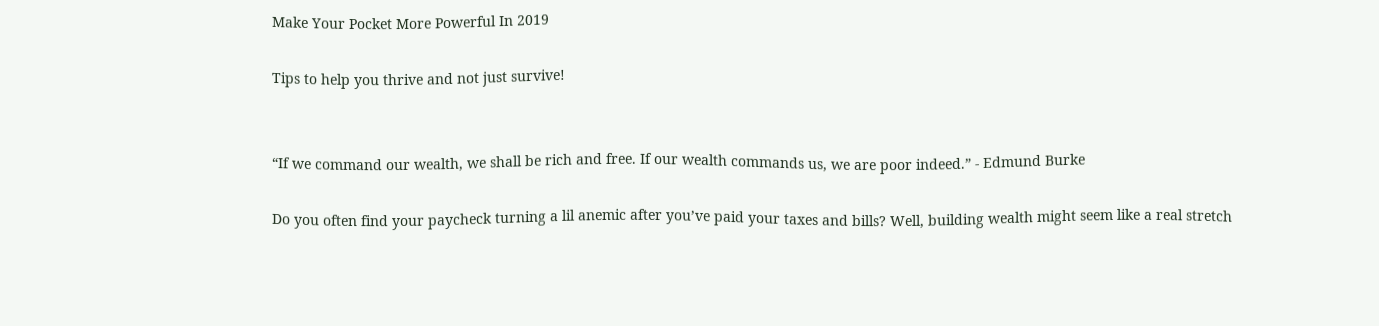Make Your Pocket More Powerful In 2019

Tips to help you thrive and not just survive!


“If we command our wealth, we shall be rich and free. If our wealth commands us, we are poor indeed.” - Edmund Burke

Do you often find your paycheck turning a lil anemic after you’ve paid your taxes and bills? Well, building wealth might seem like a real stretch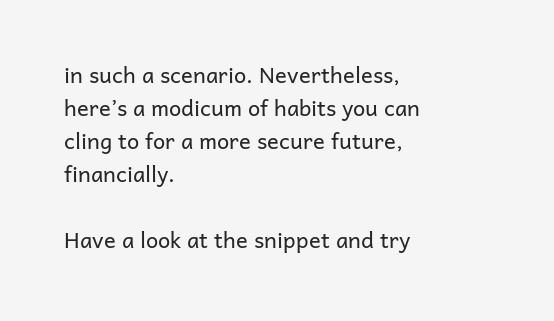in such a scenario. Nevertheless, here’s a modicum of habits you can cling to for a more secure future, financially.

Have a look at the snippet and try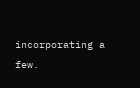incorporating a few.